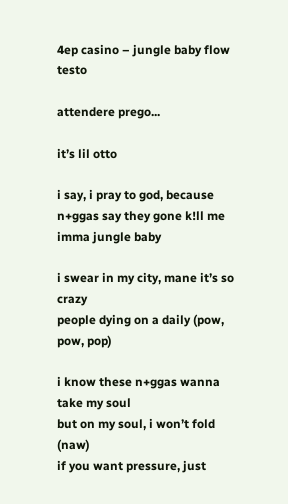4ep casino – jungle baby flow testo

attendere prego...

it’s lil otto

i say, i pray to god, because n+ggas say they gone k!ll me
imma jungle baby

i swear in my city, mane it’s so crazy
people dying on a daily (pow, pow, pop)

i know these n+ggas wanna take my soul
but on my soul, i won’t fold (naw)
if you want pressure, just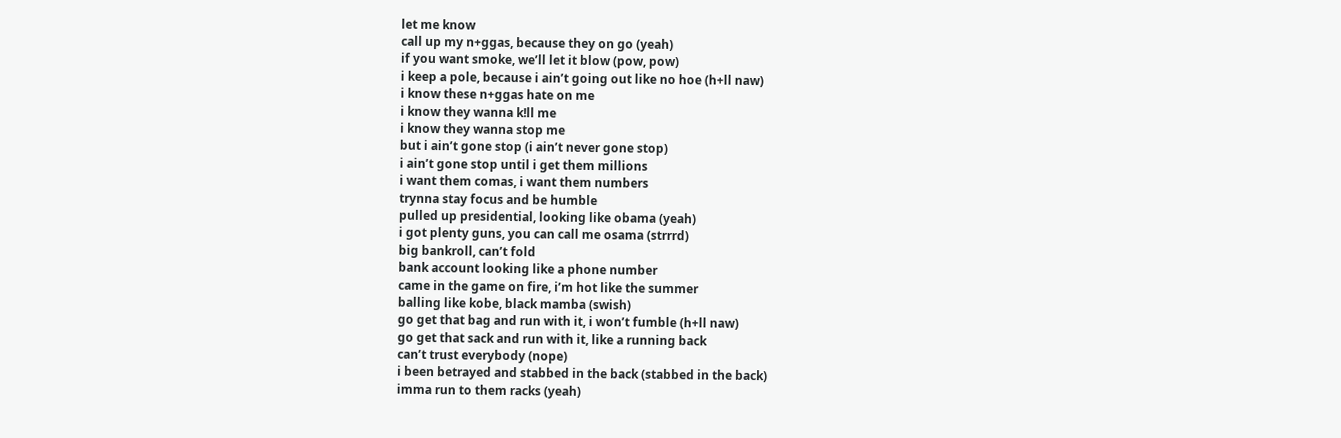let me know
call up my n+ggas, because they on go (yeah)
if you want smoke, we’ll let it blow (pow, pow)
i keep a pole, because i ain’t going out like no hoe (h+ll naw)
i know these n+ggas hate on me
i know they wanna k!ll me
i know they wanna stop me
but i ain’t gone stop (i ain’t never gone stop)
i ain’t gone stop until i get them millions
i want them comas, i want them numbers
trynna stay focus and be humble
pulled up presidential, looking like obama (yeah)
i got plenty guns, you can call me osama (strrrd)
big bankroll, can’t fold
bank account looking like a phone number
came in the game on fire, i’m hot like the summer
balling like kobe, black mamba (swish)
go get that bag and run with it, i won’t fumble (h+ll naw)
go get that sack and run with it, like a running back
can’t trust everybody (nope)
i been betrayed and stabbed in the back (stabbed in the back)
imma run to them racks (yeah)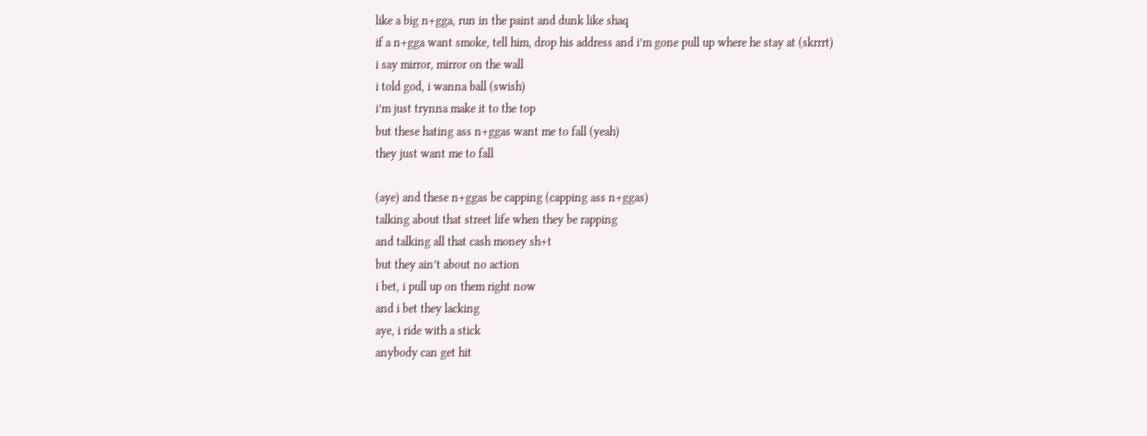like a big n+gga, run in the paint and dunk like shaq
if a n+gga want smoke, tell him, drop his address and i’m gone pull up where he stay at (skrrrt)
i say mirror, mirror on the wall
i told god, i wanna ball (swish)
i’m just trynna make it to the top
but these hating ass n+ggas want me to fall (yeah)
they just want me to fall

(aye) and these n+ggas be capping (capping ass n+ggas)
talking about that street life when they be rapping
and talking all that cash money sh+t
but they ain’t about no action
i bet, i pull up on them right now
and i bet they lacking
aye, i ride with a stick
anybody can get hit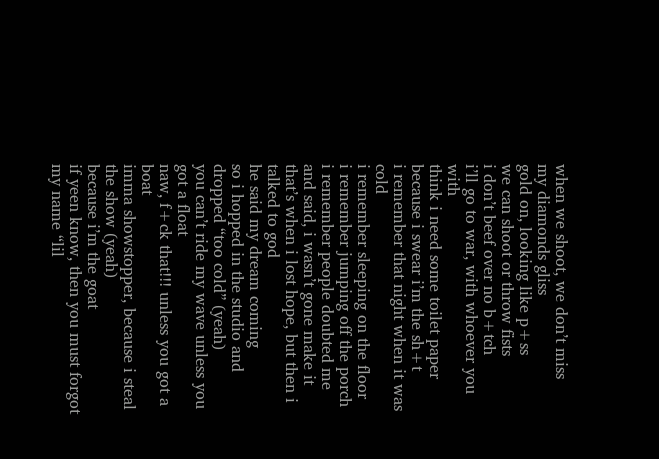when we shoot, we don’t miss
my diamonds gliss
gold on, looking like p+ss
we can shoot or throw fists
i don’t beef over no b+tch
i’ll go to war, with whoever you with
think i need some toilet paper
because i swear i’m the sh+t
i remember that night when it was cold
i remember sleeping on the floor
i remember jumping off the porch
i remember people doubted me
and said, i wasn’t gone make it
that’s when i lost hope, but then i talked to god
he said my dream coming
so i hopped in the studio and dropped “too cold” (yeah)
you can’t ride my wave unless you got a float
naw, f+ck that!!! unless you got a boat
imma showstopper, because i steal the show (yeah)
because i’m the goat
if yeen know, then you must forgot my name “lil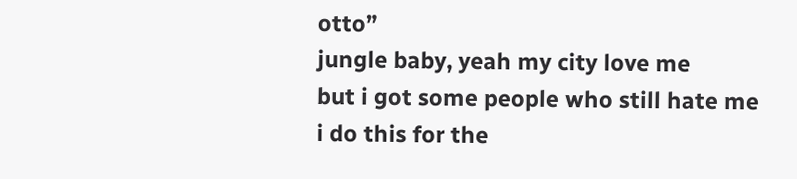otto”
jungle baby, yeah my city love me
but i got some people who still hate me
i do this for the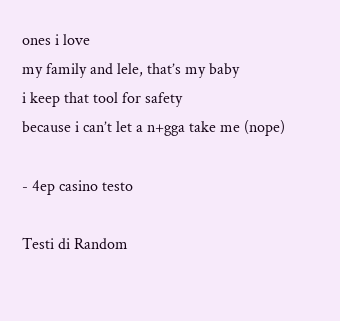ones i love
my family and lele, that’s my baby
i keep that tool for safety
because i can’t let a n+gga take me (nope)

- 4ep casino testo

Testi di Random